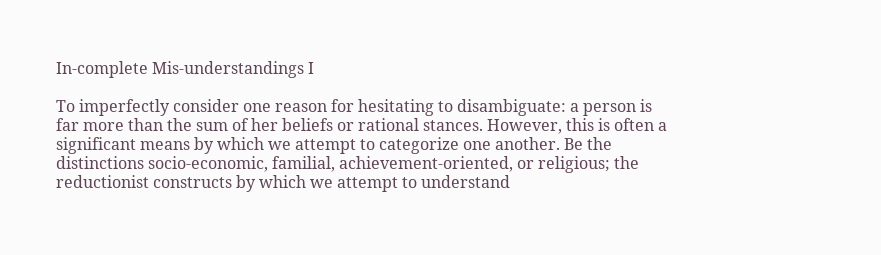In-complete Mis-understandings I

To imperfectly consider one reason for hesitating to disambiguate: a person is far more than the sum of her beliefs or rational stances. However, this is often a significant means by which we attempt to categorize one another. Be the distinctions socio-economic, familial, achievement-oriented, or religious; the reductionist constructs by which we attempt to understand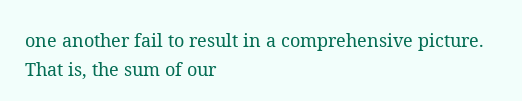one another fail to result in a comprehensive picture. That is, the sum of our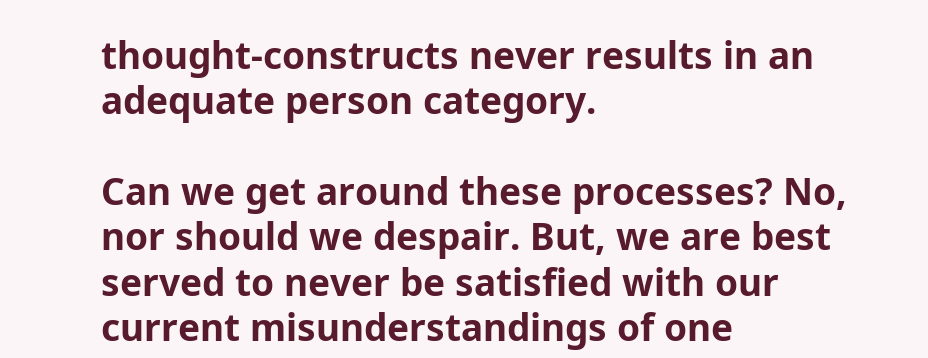thought-constructs never results in an adequate person category.

Can we get around these processes? No, nor should we despair. But, we are best served to never be satisfied with our current misunderstandings of one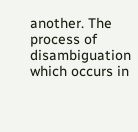another. The process of disambiguation which occurs in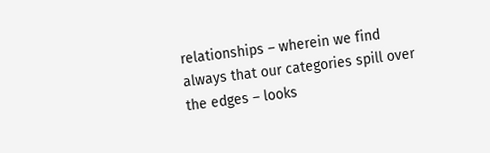relationships – wherein we find always that our categories spill over the edges – looks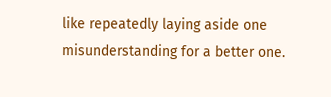like repeatedly laying aside one misunderstanding for a better one.